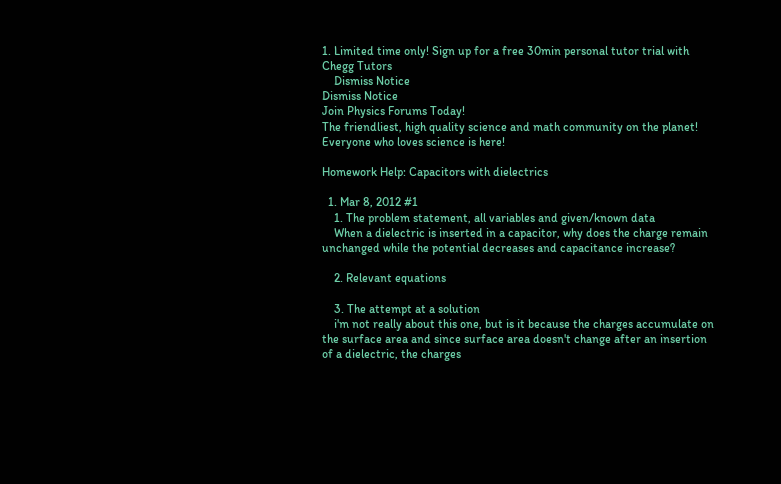1. Limited time only! Sign up for a free 30min personal tutor trial with Chegg Tutors
    Dismiss Notice
Dismiss Notice
Join Physics Forums Today!
The friendliest, high quality science and math community on the planet! Everyone who loves science is here!

Homework Help: Capacitors with dielectrics

  1. Mar 8, 2012 #1
    1. The problem statement, all variables and given/known data
    When a dielectric is inserted in a capacitor, why does the charge remain unchanged while the potential decreases and capacitance increase?

    2. Relevant equations

    3. The attempt at a solution
    i'm not really about this one, but is it because the charges accumulate on the surface area and since surface area doesn't change after an insertion of a dielectric, the charges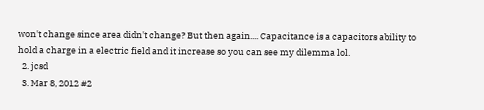won't change since area didn't change? But then again.... Capacitance is a capacitors ability to hold a charge in a electric field and it increase so you can see my dilemma lol.
  2. jcsd
  3. Mar 8, 2012 #2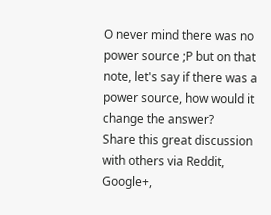O never mind there was no power source ;P but on that note, let's say if there was a power source, how would it change the answer?
Share this great discussion with others via Reddit, Google+,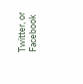Twitter, or Facebook